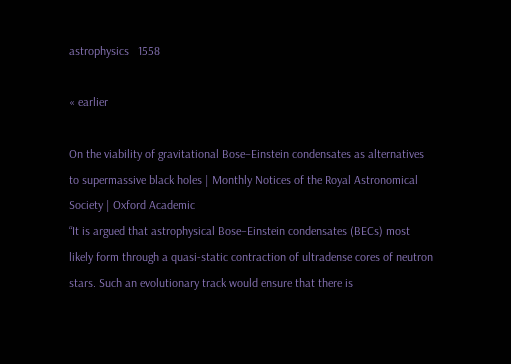astrophysics   1558

« earlier

On the viability of gravitational Bose–Einstein condensates as alternatives to supermassive black holes | Monthly Notices of the Royal Astronomical Society | Oxford Academic
“It is argued that astrophysical Bose–Einstein condensates (BECs) most likely form through a quasi-static contraction of ultradense cores of neutron stars. Such an evolutionary track would ensure that there is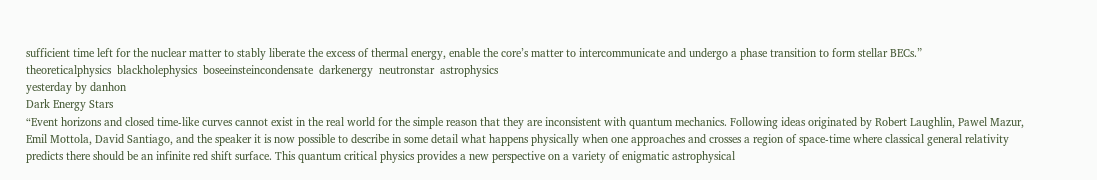sufficient time left for the nuclear matter to stably liberate the excess of thermal energy, enable the core’s matter to intercommunicate and undergo a phase transition to form stellar BECs.”
theoreticalphysics  blackholephysics  boseeinsteincondensate  darkenergy  neutronstar  astrophysics
yesterday by danhon
Dark Energy Stars
“Event horizons and closed time-like curves cannot exist in the real world for the simple reason that they are inconsistent with quantum mechanics. Following ideas originated by Robert Laughlin, Pawel Mazur, Emil Mottola, David Santiago, and the speaker it is now possible to describe in some detail what happens physically when one approaches and crosses a region of space-time where classical general relativity predicts there should be an infinite red shift surface. This quantum critical physics provides a new perspective on a variety of enigmatic astrophysical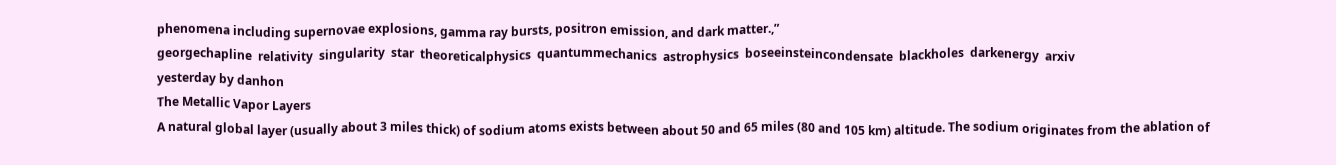phenomena including supernovae explosions, gamma ray bursts, positron emission, and dark matter.,”
georgechapline  relativity  singularity  star  theoreticalphysics  quantummechanics  astrophysics  boseeinsteincondensate  blackholes  darkenergy  arxiv
yesterday by danhon
The Metallic Vapor Layers
A natural global layer (usually about 3 miles thick) of sodium atoms exists between about 50 and 65 miles (80 and 105 km) altitude. The sodium originates from the ablation of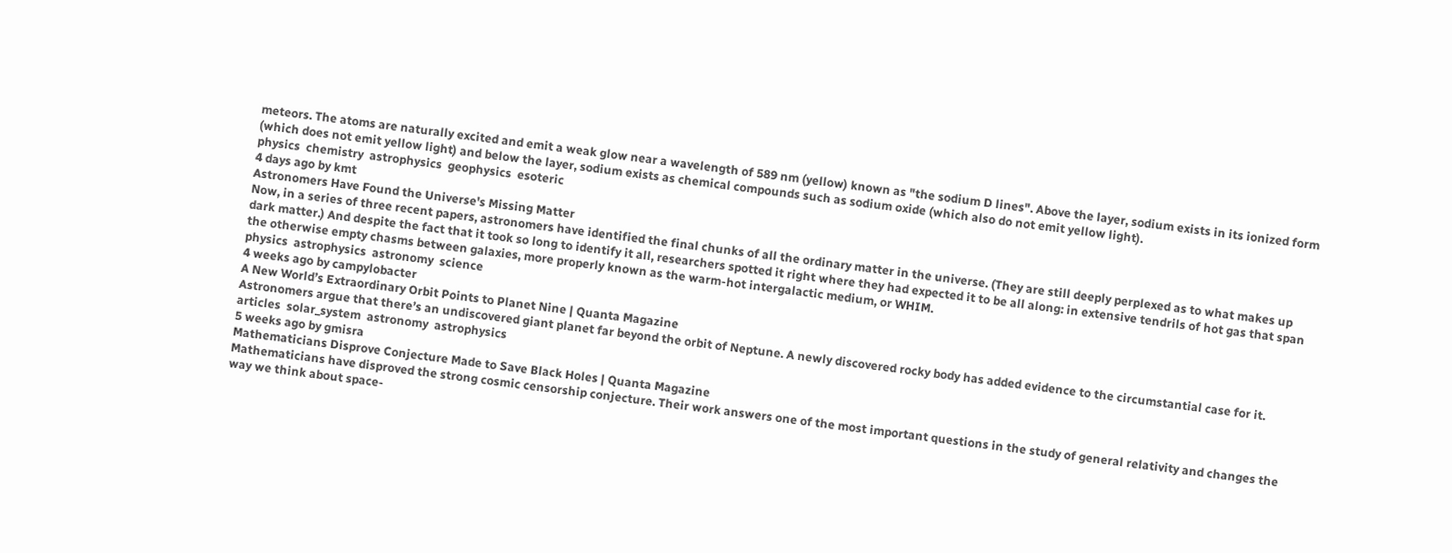meteors. The atoms are naturally excited and emit a weak glow near a wavelength of 589 nm (yellow) known as "the sodium D lines". Above the layer, sodium exists in its ionized form (which does not emit yellow light) and below the layer, sodium exists as chemical compounds such as sodium oxide (which also do not emit yellow light).
physics  chemistry  astrophysics  geophysics  esoteric
4 days ago by kmt
Astronomers Have Found the Universe's Missing Matter
Now, in a series of three recent papers, astronomers have identified the final chunks of all the ordinary matter in the universe. (They are still deeply perplexed as to what makes up dark matter.) And despite the fact that it took so long to identify it all, researchers spotted it right where they had expected it to be all along: in extensive tendrils of hot gas that span the otherwise empty chasms between galaxies, more properly known as the warm-hot intergalactic medium, or WHIM.
physics  astrophysics  astronomy  science
4 weeks ago by campylobacter
A New World’s Extraordinary Orbit Points to Planet Nine | Quanta Magazine
Astronomers argue that there’s an undiscovered giant planet far beyond the orbit of Neptune. A newly discovered rocky body has added evidence to the circumstantial case for it.
articles  solar_system  astronomy  astrophysics
5 weeks ago by gmisra
Mathematicians Disprove Conjecture Made to Save Black Holes | Quanta Magazine
Mathematicians have disproved the strong cosmic censorship conjecture. Their work answers one of the most important questions in the study of general relativity and changes the way we think about space-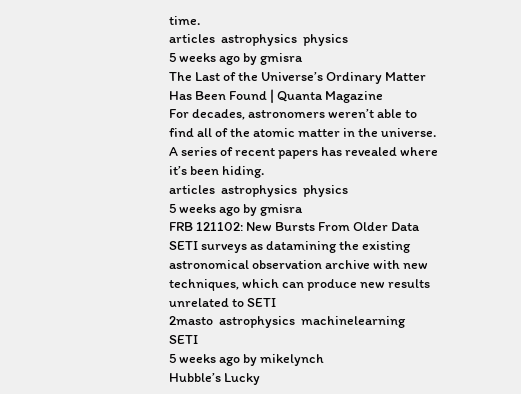time.
articles  astrophysics  physics
5 weeks ago by gmisra
The Last of the Universe’s Ordinary Matter Has Been Found | Quanta Magazine
For decades, astronomers weren’t able to find all of the atomic matter in the universe. A series of recent papers has revealed where it’s been hiding.
articles  astrophysics  physics
5 weeks ago by gmisra
FRB 121102: New Bursts From Older Data
SETI surveys as datamining the existing astronomical observation archive with new techniques, which can produce new results unrelated to SETI
2masto  astrophysics  machinelearning  SETI
5 weeks ago by mikelynch
Hubble’s Lucky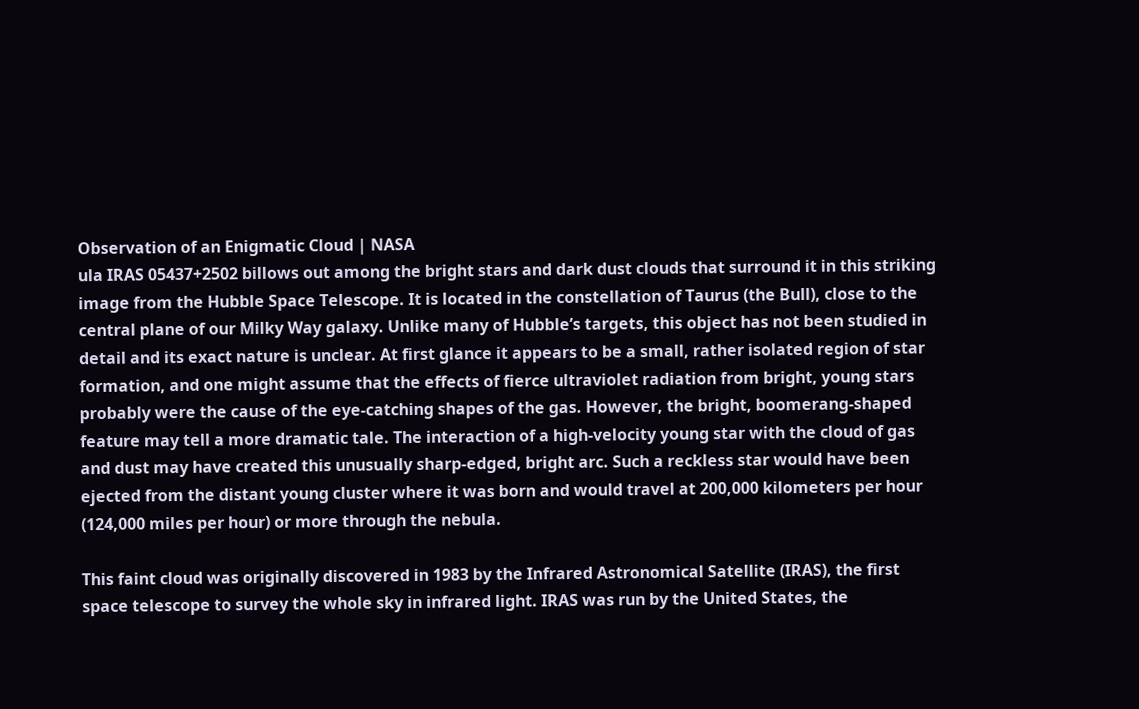Observation of an Enigmatic Cloud | NASA
ula IRAS 05437+2502 billows out among the bright stars and dark dust clouds that surround it in this striking image from the Hubble Space Telescope. It is located in the constellation of Taurus (the Bull), close to the central plane of our Milky Way galaxy. Unlike many of Hubble’s targets, this object has not been studied in detail and its exact nature is unclear. At first glance it appears to be a small, rather isolated region of star formation, and one might assume that the effects of fierce ultraviolet radiation from bright, young stars probably were the cause of the eye-catching shapes of the gas. However, the bright, boomerang-shaped feature may tell a more dramatic tale. The interaction of a high-velocity young star with the cloud of gas and dust may have created this unusually sharp-edged, bright arc. Such a reckless star would have been ejected from the distant young cluster where it was born and would travel at 200,000 kilometers per hour (124,000 miles per hour) or more through the nebula.

This faint cloud was originally discovered in 1983 by the Infrared Astronomical Satellite (IRAS), the first space telescope to survey the whole sky in infrared light. IRAS was run by the United States, the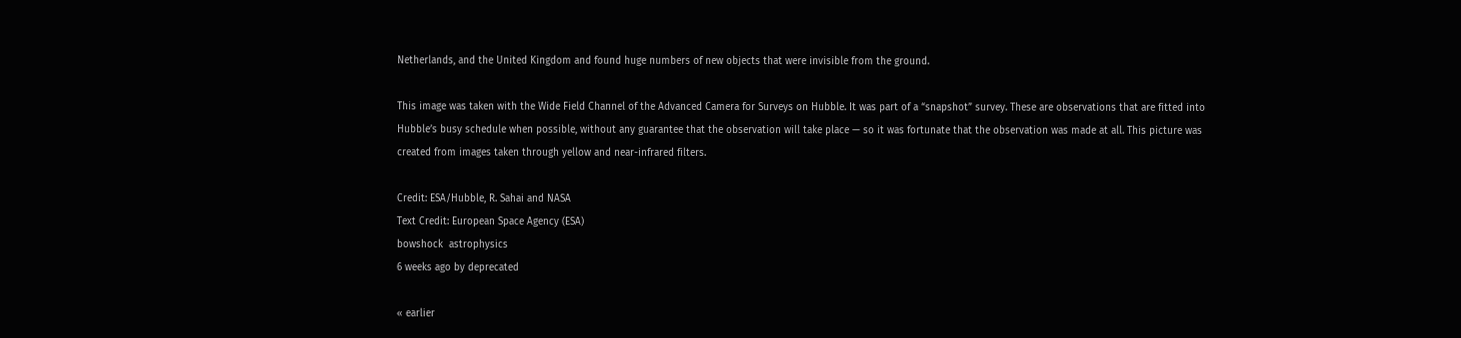Netherlands, and the United Kingdom and found huge numbers of new objects that were invisible from the ground.

This image was taken with the Wide Field Channel of the Advanced Camera for Surveys on Hubble. It was part of a “snapshot” survey. These are observations that are fitted into Hubble’s busy schedule when possible, without any guarantee that the observation will take place — so it was fortunate that the observation was made at all. This picture was created from images taken through yellow and near-infrared filters.

Credit: ESA/Hubble, R. Sahai and NASA
Text Credit: European Space Agency (ESA)
bowshock  astrophysics
6 weeks ago by deprecated

« earlier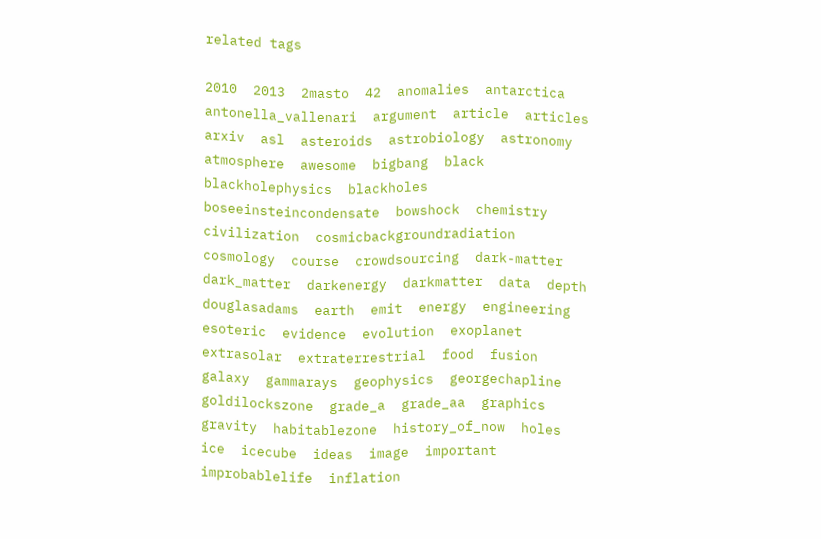related tags

2010  2013  2masto  42  anomalies  antarctica  antonella_vallenari  argument  article  articles  arxiv  asl  asteroids  astrobiology  astronomy  atmosphere  awesome  bigbang  black  blackholephysics  blackholes  boseeinsteincondensate  bowshock  chemistry  civilization  cosmicbackgroundradiation  cosmology  course  crowdsourcing  dark-matter  dark_matter  darkenergy  darkmatter  data  depth  douglasadams  earth  emit  energy  engineering  esoteric  evidence  evolution  exoplanet  extrasolar  extraterrestrial  food  fusion  galaxy  gammarays  geophysics  georgechapline  goldilockszone  grade_a  grade_aa  graphics  gravity  habitablezone  history_of_now  holes  ice  icecube  ideas  image  important  improbablelife  inflation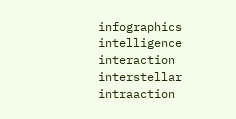infographics  intelligence  interaction  interstellar  intraaction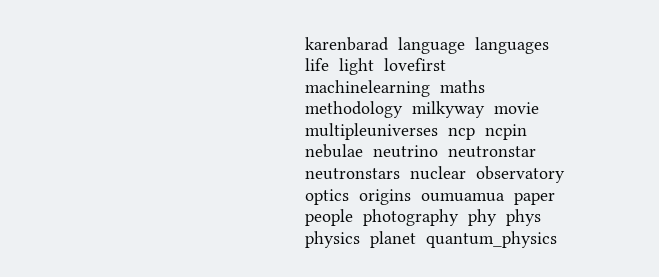karenbarad  language  languages  life  light  lovefirst  machinelearning  maths  methodology  milkyway  movie  multipleuniverses  ncp  ncpin  nebulae  neutrino  neutronstar  neutronstars  nuclear  observatory  optics  origins  oumuamua  paper  people  photography  phy  phys  physics  planet  quantum_physics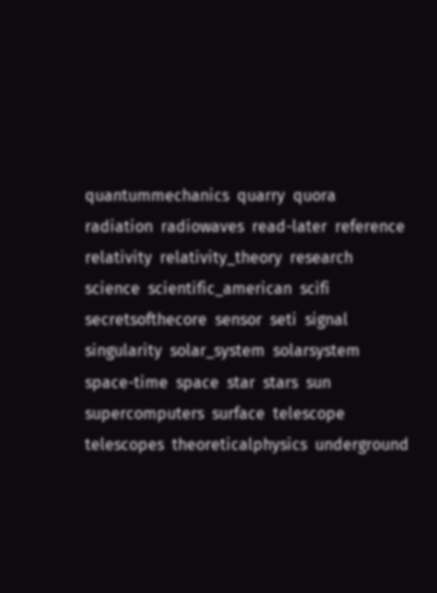quantummechanics  quarry  quora  radiation  radiowaves  read-later  reference  relativity  relativity_theory  research  science  scientific_american  scifi  secretsofthecore  sensor  seti  signal  singularity  solar_system  solarsystem  space-time  space  star  stars  sun  supercomputers  surface  telescope  telescopes  theoreticalphysics  underground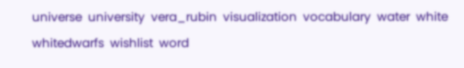universe  university  vera_rubin  visualization  vocabulary  water  white  whitedwarfs  wishlist  word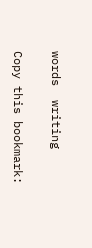words  writing

Copy this bookmark: